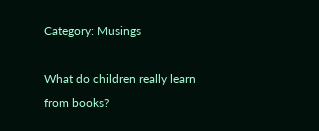Category: Musings

What do children really learn from books?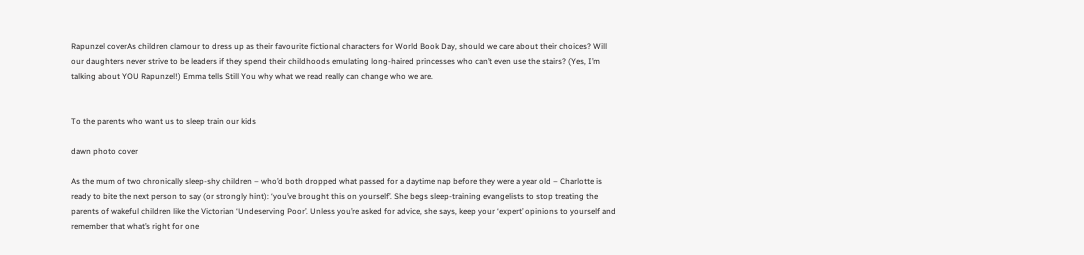Rapunzel coverAs children clamour to dress up as their favourite fictional characters for World Book Day, should we care about their choices? Will our daughters never strive to be leaders if they spend their childhoods emulating long-haired princesses who can’t even use the stairs? (Yes, I’m talking about YOU Rapunzel!) Emma tells Still You why what we read really can change who we are.


To the parents who want us to sleep train our kids

dawn photo cover

As the mum of two chronically sleep-shy children – who’d both dropped what passed for a daytime nap before they were a year old – Charlotte is ready to bite the next person to say (or strongly hint): ‘you’ve brought this on yourself’. She begs sleep-training evangelists to stop treating the parents of wakeful children like the Victorian ‘Undeserving Poor’. Unless you’re asked for advice, she says, keep your ‘expert’ opinions to yourself and remember that what’s right for one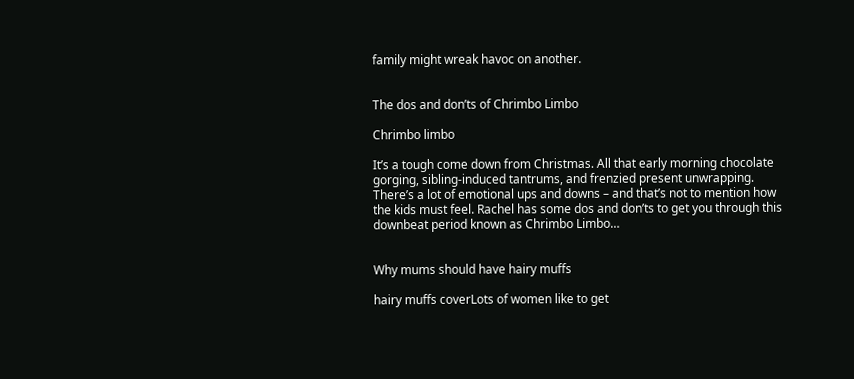family might wreak havoc on another.


The dos and don’ts of Chrimbo Limbo

Chrimbo limbo

It’s a tough come down from Christmas. All that early morning chocolate gorging, sibling-induced tantrums, and frenzied present unwrapping. There’s a lot of emotional ups and downs – and that’s not to mention how the kids must feel. Rachel has some dos and don’ts to get you through this downbeat period known as Chrimbo Limbo…


Why mums should have hairy muffs

hairy muffs coverLots of women like to get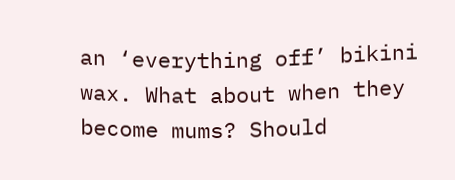an ‘everything off’ bikini wax. What about when they become mums? Should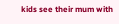kids see their mum with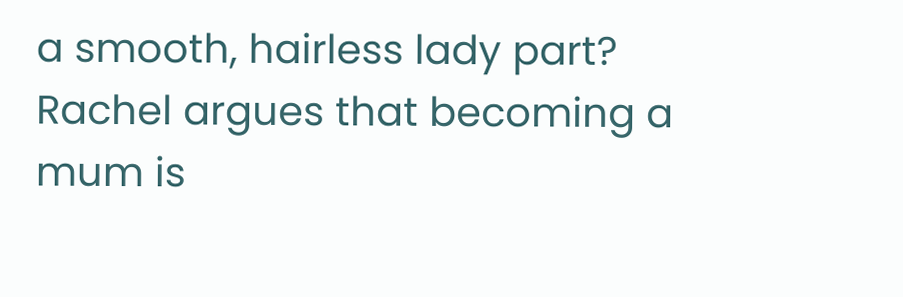a smooth, hairless lady part? Rachel argues that becoming a mum is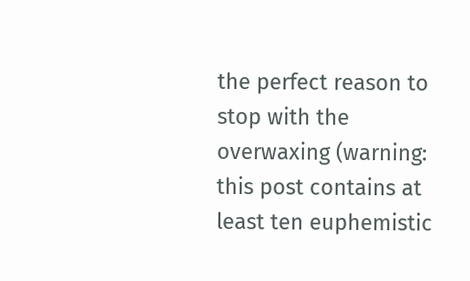the perfect reason to stop with the overwaxing (warning: this post contains at least ten euphemistic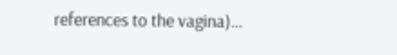references to the vagina)…